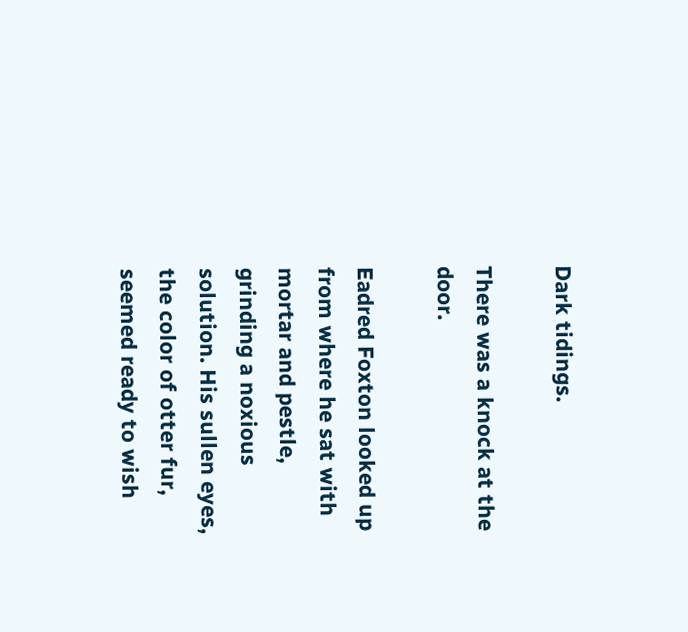Dark tidings.

There was a knock at the door.

Eadred Foxton looked up from where he sat with mortar and pestle, grinding a noxious solution. His sullen eyes, the color of otter fur, seemed ready to wish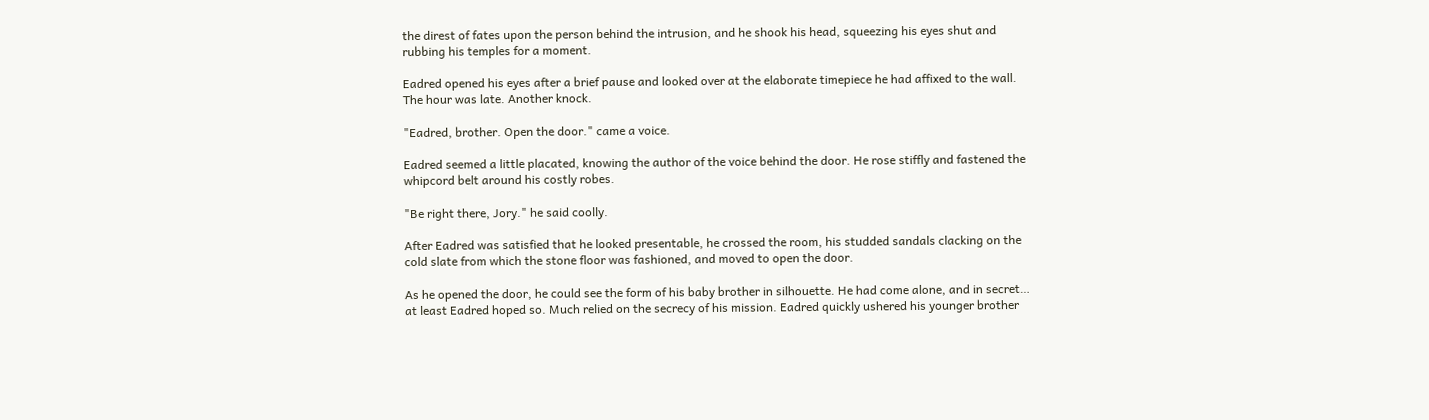the direst of fates upon the person behind the intrusion, and he shook his head, squeezing his eyes shut and rubbing his temples for a moment.

Eadred opened his eyes after a brief pause and looked over at the elaborate timepiece he had affixed to the wall. The hour was late. Another knock.

"Eadred, brother. Open the door." came a voice.

Eadred seemed a little placated, knowing the author of the voice behind the door. He rose stiffly and fastened the whipcord belt around his costly robes.

"Be right there, Jory." he said coolly.

After Eadred was satisfied that he looked presentable, he crossed the room, his studded sandals clacking on the cold slate from which the stone floor was fashioned, and moved to open the door.

As he opened the door, he could see the form of his baby brother in silhouette. He had come alone, and in secret… at least Eadred hoped so. Much relied on the secrecy of his mission. Eadred quickly ushered his younger brother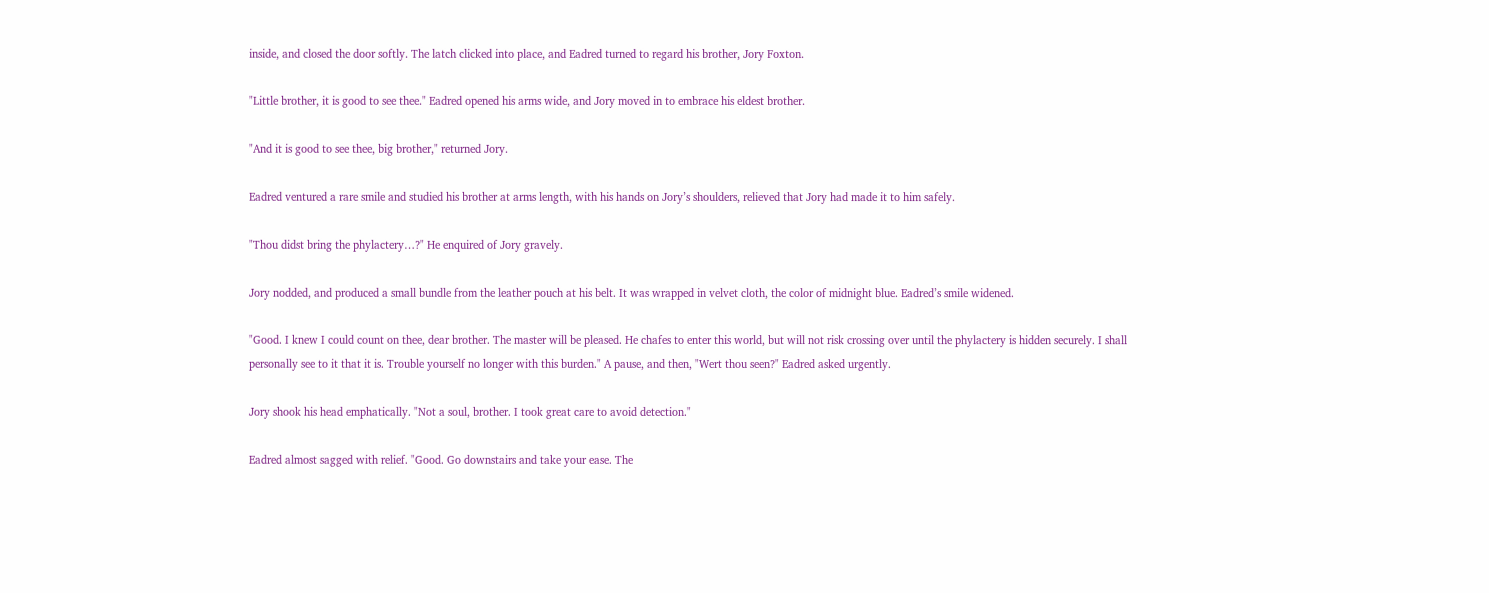inside, and closed the door softly. The latch clicked into place, and Eadred turned to regard his brother, Jory Foxton.

"Little brother, it is good to see thee." Eadred opened his arms wide, and Jory moved in to embrace his eldest brother.

"And it is good to see thee, big brother," returned Jory.

Eadred ventured a rare smile and studied his brother at arms length, with his hands on Jory’s shoulders, relieved that Jory had made it to him safely.

"Thou didst bring the phylactery…?" He enquired of Jory gravely.

Jory nodded, and produced a small bundle from the leather pouch at his belt. It was wrapped in velvet cloth, the color of midnight blue. Eadred’s smile widened.

"Good. I knew I could count on thee, dear brother. The master will be pleased. He chafes to enter this world, but will not risk crossing over until the phylactery is hidden securely. I shall personally see to it that it is. Trouble yourself no longer with this burden." A pause, and then, "Wert thou seen?" Eadred asked urgently.

Jory shook his head emphatically. "Not a soul, brother. I took great care to avoid detection."

Eadred almost sagged with relief. "Good. Go downstairs and take your ease. The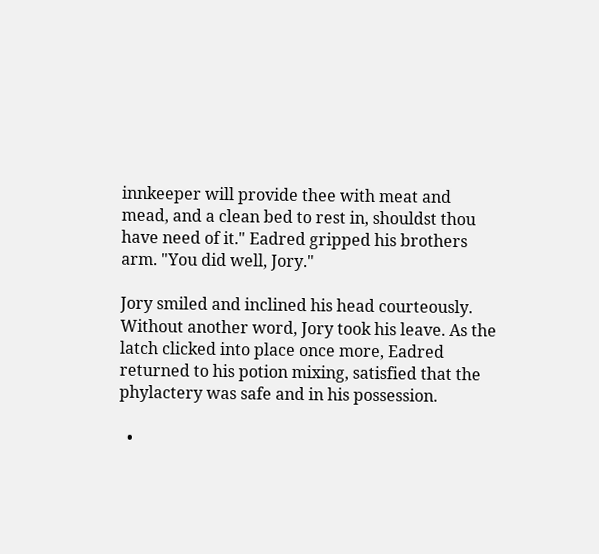innkeeper will provide thee with meat and mead, and a clean bed to rest in, shouldst thou have need of it." Eadred gripped his brothers arm. "You did well, Jory."

Jory smiled and inclined his head courteously. Without another word, Jory took his leave. As the latch clicked into place once more, Eadred returned to his potion mixing, satisfied that the phylactery was safe and in his possession.

  •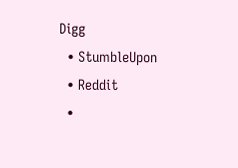Digg
  • StumbleUpon
  • Reddit
  •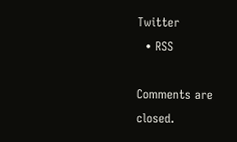Twitter
  • RSS

Comments are closed.